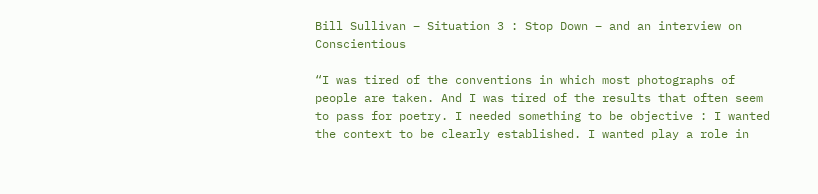Bill Sullivan – Situation 3 : Stop Down – and an interview on Conscientious

“I was tired of the conventions in which most photographs of people are taken. And I was tired of the results that often seem to pass for poetry. I needed something to be objective : I wanted the context to be clearly established. I wanted play a role in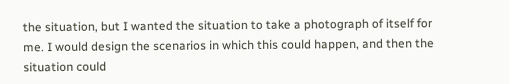the situation, but I wanted the situation to take a photograph of itself for me. I would design the scenarios in which this could happen, and then the situation could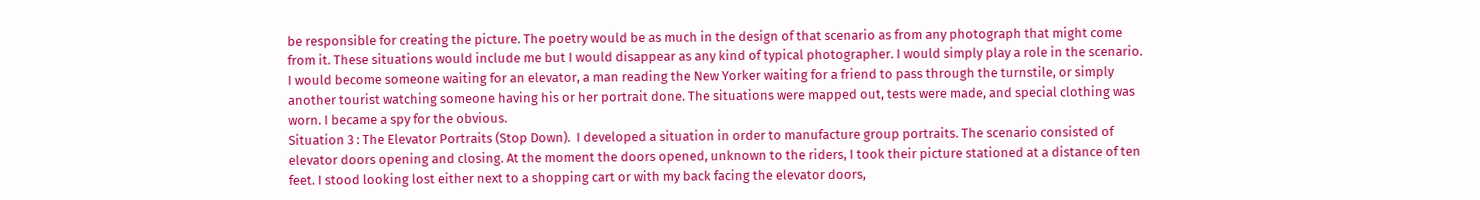be responsible for creating the picture. The poetry would be as much in the design of that scenario as from any photograph that might come from it. These situations would include me but I would disappear as any kind of typical photographer. I would simply play a role in the scenario. I would become someone waiting for an elevator, a man reading the New Yorker waiting for a friend to pass through the turnstile, or simply another tourist watching someone having his or her portrait done. The situations were mapped out, tests were made, and special clothing was worn. I became a spy for the obvious.
Situation 3 : The Elevator Portraits (Stop Down).  I developed a situation in order to manufacture group portraits. The scenario consisted of elevator doors opening and closing. At the moment the doors opened, unknown to the riders, I took their picture stationed at a distance of ten feet. I stood looking lost either next to a shopping cart or with my back facing the elevator doors,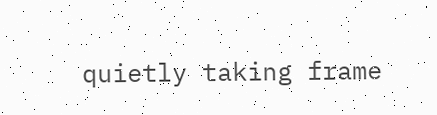quietly taking frame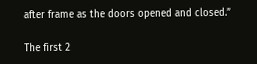after frame as the doors opened and closed.”

The first 2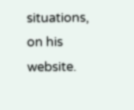situations, on his website.